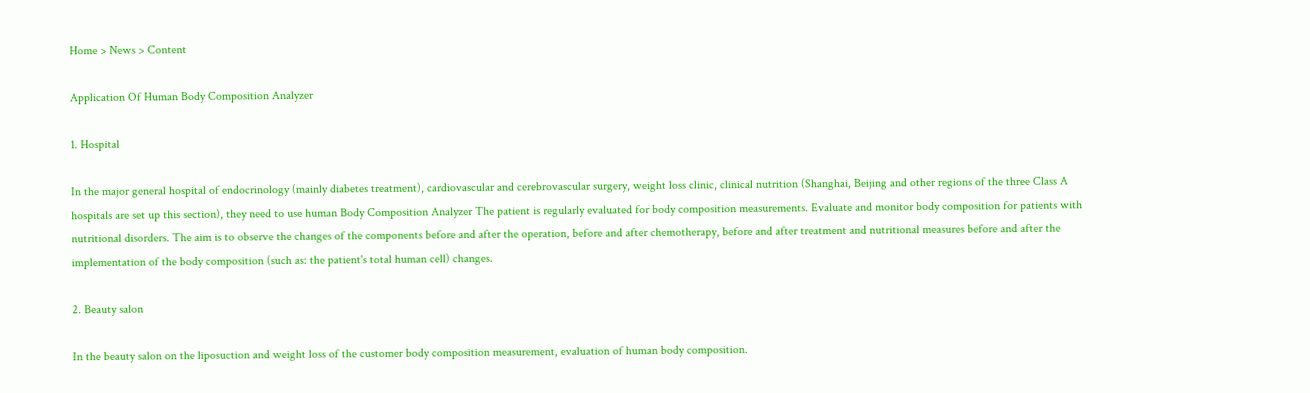Home > News > Content

Application Of Human Body Composition Analyzer

1. Hospital

In the major general hospital of endocrinology (mainly diabetes treatment), cardiovascular and cerebrovascular surgery, weight loss clinic, clinical nutrition (Shanghai, Beijing and other regions of the three Class A hospitals are set up this section), they need to use human Body Composition Analyzer The patient is regularly evaluated for body composition measurements. Evaluate and monitor body composition for patients with nutritional disorders. The aim is to observe the changes of the components before and after the operation, before and after chemotherapy, before and after treatment and nutritional measures before and after the implementation of the body composition (such as: the patient's total human cell) changes.

2. Beauty salon

In the beauty salon on the liposuction and weight loss of the customer body composition measurement, evaluation of human body composition.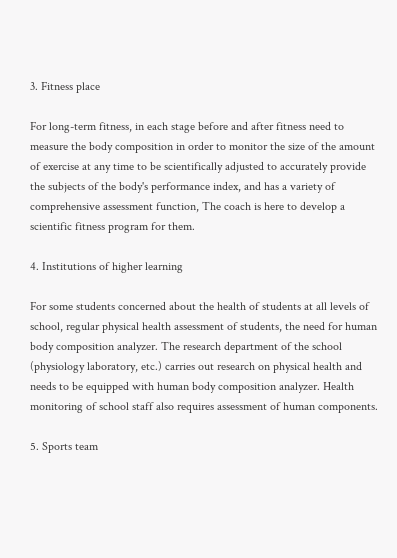3. Fitness place

For long-term fitness, in each stage before and after fitness need to measure the body composition in order to monitor the size of the amount of exercise at any time to be scientifically adjusted to accurately provide the subjects of the body's performance index, and has a variety of comprehensive assessment function, The coach is here to develop a scientific fitness program for them.

4. Institutions of higher learning

For some students concerned about the health of students at all levels of school, regular physical health assessment of students, the need for human body composition analyzer. The research department of the school (physiology laboratory, etc.) carries out research on physical health and needs to be equipped with human body composition analyzer. Health monitoring of school staff also requires assessment of human components.

5. Sports team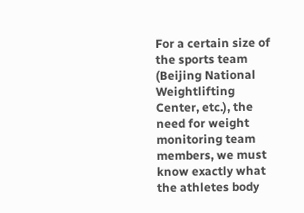For a certain size of the sports team (Beijing National Weightlifting Center, etc.), the need for weight monitoring team members, we must know exactly what the athletes body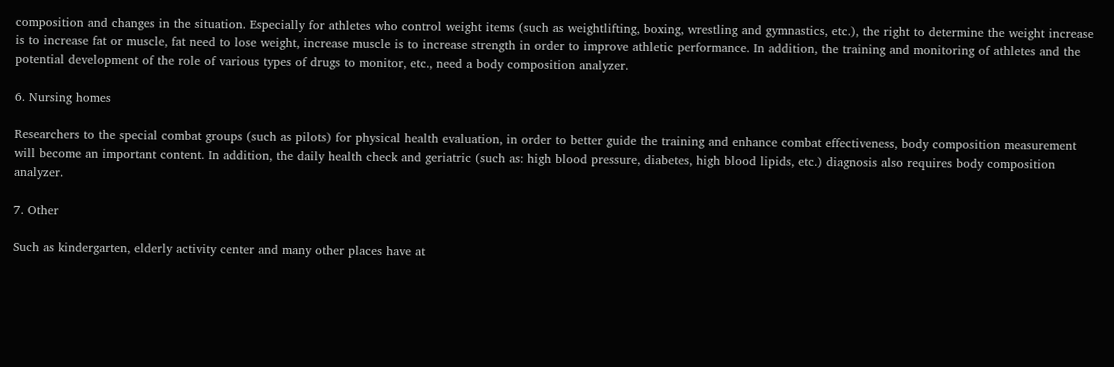composition and changes in the situation. Especially for athletes who control weight items (such as weightlifting, boxing, wrestling and gymnastics, etc.), the right to determine the weight increase is to increase fat or muscle, fat need to lose weight, increase muscle is to increase strength in order to improve athletic performance. In addition, the training and monitoring of athletes and the potential development of the role of various types of drugs to monitor, etc., need a body composition analyzer.

6. Nursing homes

Researchers to the special combat groups (such as pilots) for physical health evaluation, in order to better guide the training and enhance combat effectiveness, body composition measurement will become an important content. In addition, the daily health check and geriatric (such as: high blood pressure, diabetes, high blood lipids, etc.) diagnosis also requires body composition analyzer.

7. Other

Such as kindergarten, elderly activity center and many other places have at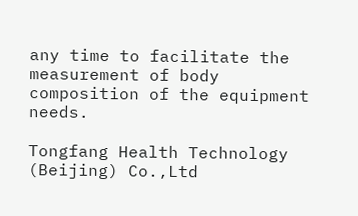any time to facilitate the measurement of body composition of the equipment needs.

Tongfang Health Technology (Beijing) Co.,Ltd